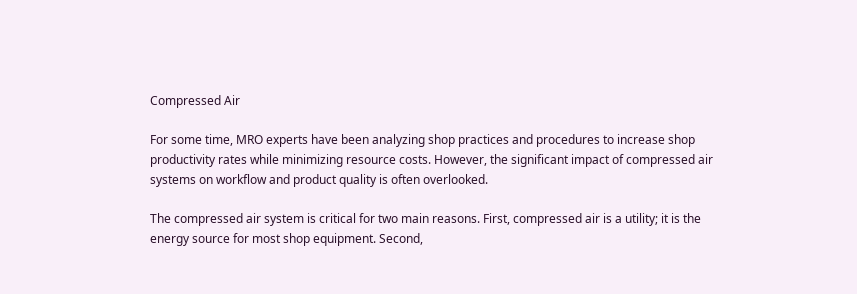Compressed Air

For some time, MRO experts have been analyzing shop practices and procedures to increase shop productivity rates while minimizing resource costs. However, the significant impact of compressed air systems on workflow and product quality is often overlooked.

The compressed air system is critical for two main reasons. First, compressed air is a utility; it is the energy source for most shop equipment. Second,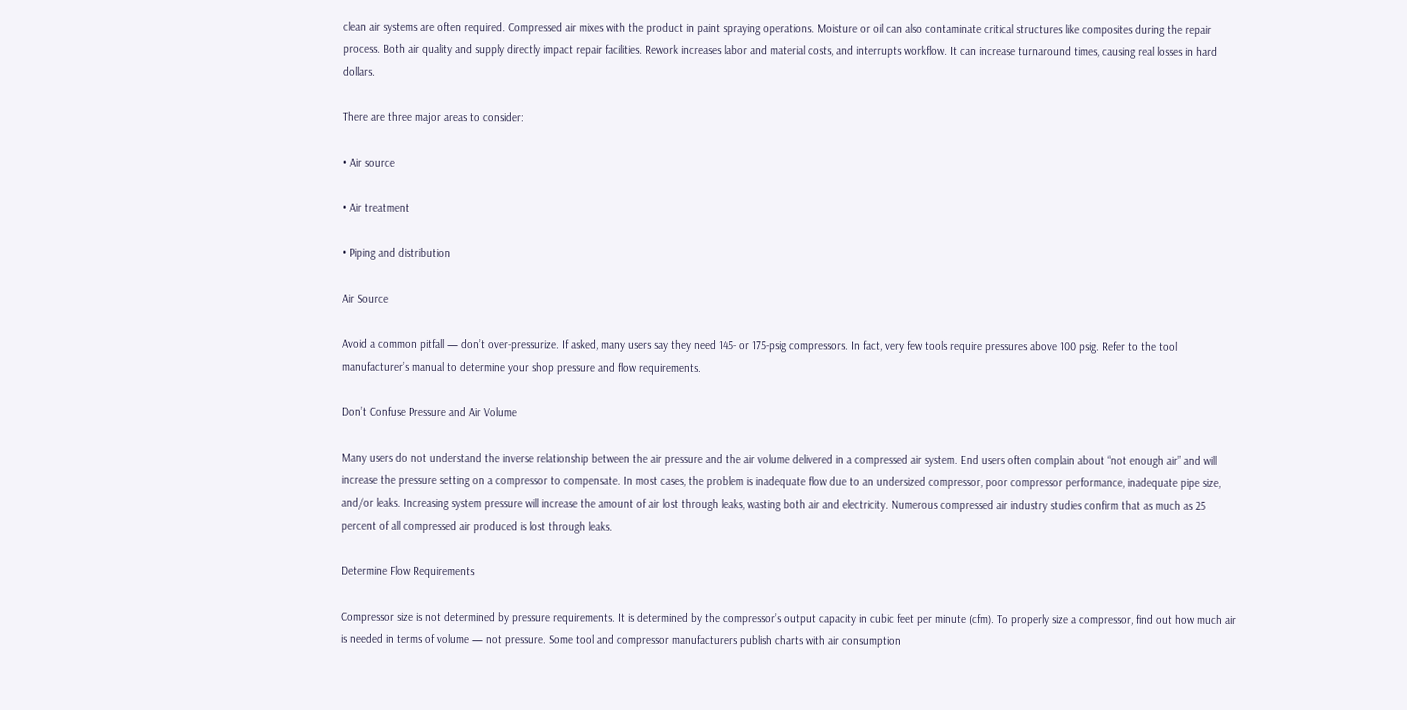clean air systems are often required. Compressed air mixes with the product in paint spraying operations. Moisture or oil can also contaminate critical structures like composites during the repair process. Both air quality and supply directly impact repair facilities. Rework increases labor and material costs, and interrupts workflow. It can increase turnaround times, causing real losses in hard dollars.

There are three major areas to consider:

• Air source

• Air treatment

• Piping and distribution

Air Source

Avoid a common pitfall — don’t over-pressurize. If asked, many users say they need 145- or 175-psig compressors. In fact, very few tools require pressures above 100 psig. Refer to the tool manufacturer’s manual to determine your shop pressure and flow requirements.

Don’t Confuse Pressure and Air Volume

Many users do not understand the inverse relationship between the air pressure and the air volume delivered in a compressed air system. End users often complain about “not enough air” and will increase the pressure setting on a compressor to compensate. In most cases, the problem is inadequate flow due to an undersized compressor, poor compressor performance, inadequate pipe size, and/or leaks. Increasing system pressure will increase the amount of air lost through leaks, wasting both air and electricity. Numerous compressed air industry studies confirm that as much as 25 percent of all compressed air produced is lost through leaks.

Determine Flow Requirements

Compressor size is not determined by pressure requirements. It is determined by the compressor’s output capacity in cubic feet per minute (cfm). To properly size a compressor, find out how much air is needed in terms of volume — not pressure. Some tool and compressor manufacturers publish charts with air consumption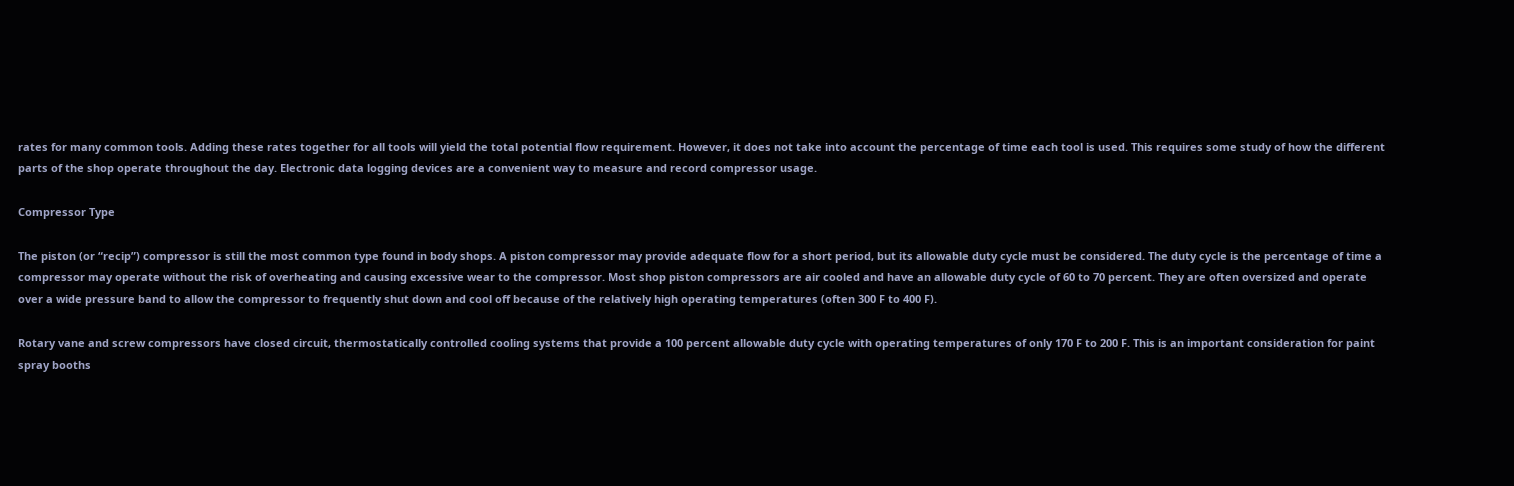rates for many common tools. Adding these rates together for all tools will yield the total potential flow requirement. However, it does not take into account the percentage of time each tool is used. This requires some study of how the different parts of the shop operate throughout the day. Electronic data logging devices are a convenient way to measure and record compressor usage.

Compressor Type

The piston (or “recip”) compressor is still the most common type found in body shops. A piston compressor may provide adequate flow for a short period, but its allowable duty cycle must be considered. The duty cycle is the percentage of time a compressor may operate without the risk of overheating and causing excessive wear to the compressor. Most shop piston compressors are air cooled and have an allowable duty cycle of 60 to 70 percent. They are often oversized and operate over a wide pressure band to allow the compressor to frequently shut down and cool off because of the relatively high operating temperatures (often 300 F to 400 F).

Rotary vane and screw compressors have closed circuit, thermostatically controlled cooling systems that provide a 100 percent allowable duty cycle with operating temperatures of only 170 F to 200 F. This is an important consideration for paint spray booths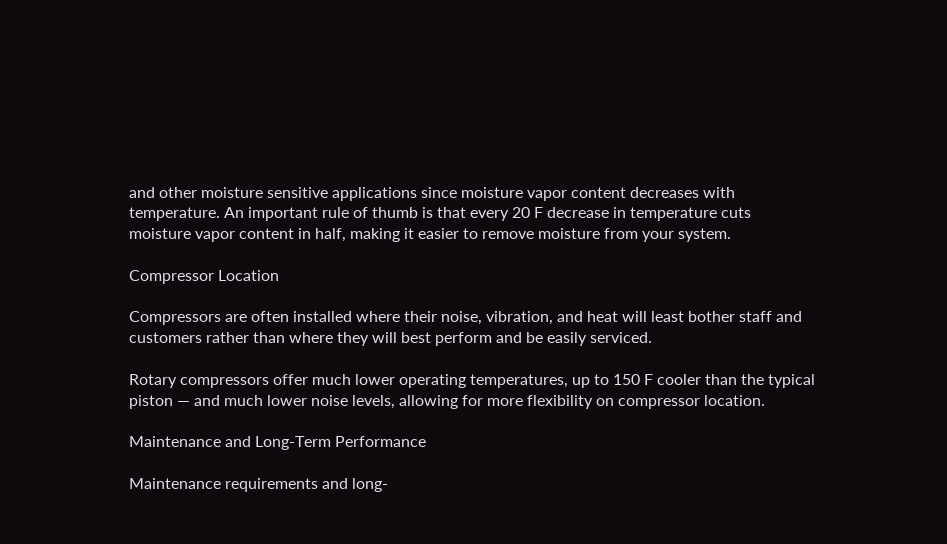and other moisture sensitive applications since moisture vapor content decreases with temperature. An important rule of thumb is that every 20 F decrease in temperature cuts moisture vapor content in half, making it easier to remove moisture from your system.

Compressor Location

Compressors are often installed where their noise, vibration, and heat will least bother staff and customers rather than where they will best perform and be easily serviced.

Rotary compressors offer much lower operating temperatures, up to 150 F cooler than the typical piston — and much lower noise levels, allowing for more flexibility on compressor location.

Maintenance and Long-Term Performance

Maintenance requirements and long-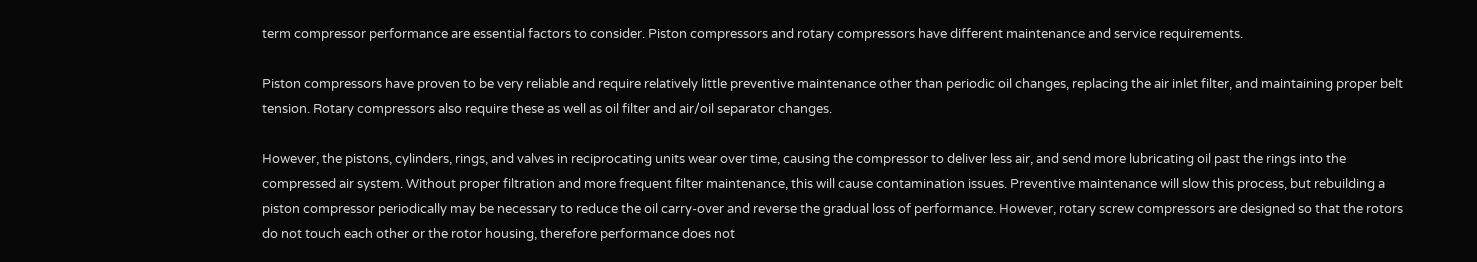term compressor performance are essential factors to consider. Piston compressors and rotary compressors have different maintenance and service requirements.

Piston compressors have proven to be very reliable and require relatively little preventive maintenance other than periodic oil changes, replacing the air inlet filter, and maintaining proper belt tension. Rotary compressors also require these as well as oil filter and air/oil separator changes.

However, the pistons, cylinders, rings, and valves in reciprocating units wear over time, causing the compressor to deliver less air, and send more lubricating oil past the rings into the compressed air system. Without proper filtration and more frequent filter maintenance, this will cause contamination issues. Preventive maintenance will slow this process, but rebuilding a piston compressor periodically may be necessary to reduce the oil carry-over and reverse the gradual loss of performance. However, rotary screw compressors are designed so that the rotors do not touch each other or the rotor housing, therefore performance does not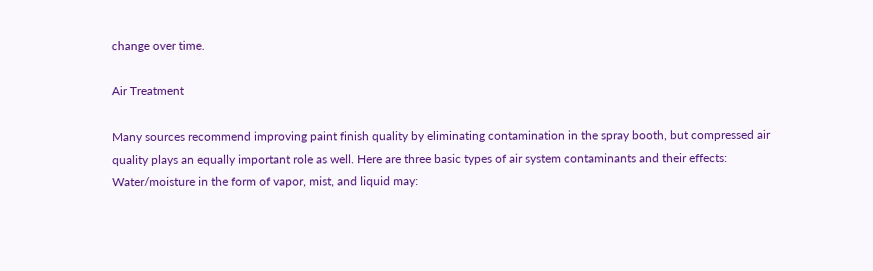change over time.

Air Treatment

Many sources recommend improving paint finish quality by eliminating contamination in the spray booth, but compressed air quality plays an equally important role as well. Here are three basic types of air system contaminants and their effects: Water/moisture in the form of vapor, mist, and liquid may: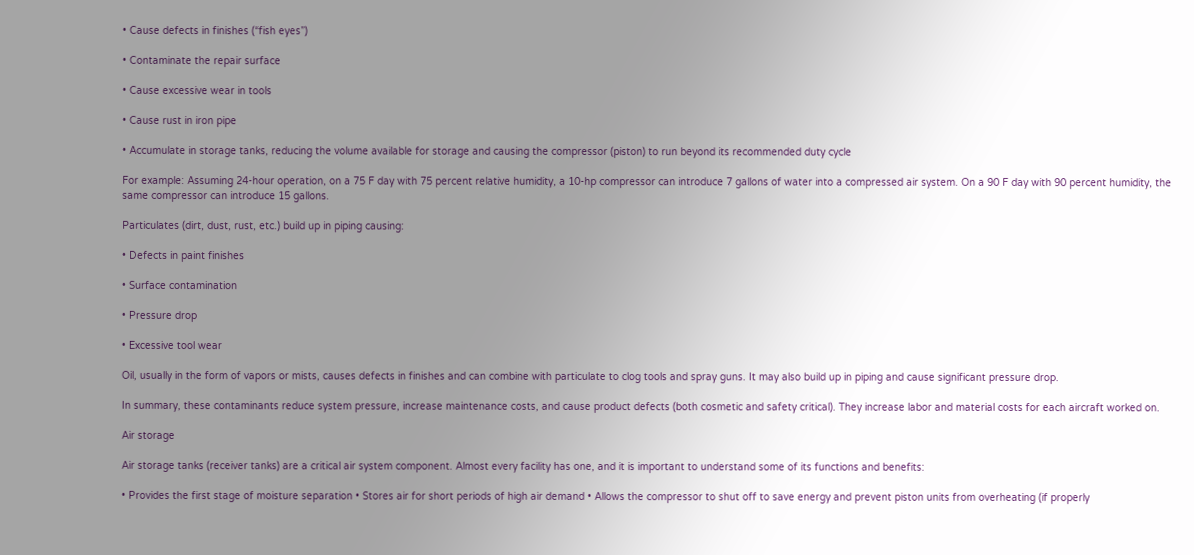• Cause defects in finishes (“fish eyes”)

• Contaminate the repair surface

• Cause excessive wear in tools

• Cause rust in iron pipe

• Accumulate in storage tanks, reducing the volume available for storage and causing the compressor (piston) to run beyond its recommended duty cycle

For example: Assuming 24-hour operation, on a 75 F day with 75 percent relative humidity, a 10-hp compressor can introduce 7 gallons of water into a compressed air system. On a 90 F day with 90 percent humidity, the same compressor can introduce 15 gallons.

Particulates (dirt, dust, rust, etc.) build up in piping causing:

• Defects in paint finishes

• Surface contamination

• Pressure drop

• Excessive tool wear

Oil, usually in the form of vapors or mists, causes defects in finishes and can combine with particulate to clog tools and spray guns. It may also build up in piping and cause significant pressure drop.

In summary, these contaminants reduce system pressure, increase maintenance costs, and cause product defects (both cosmetic and safety critical). They increase labor and material costs for each aircraft worked on.

Air storage

Air storage tanks (receiver tanks) are a critical air system component. Almost every facility has one, and it is important to understand some of its functions and benefits:

• Provides the first stage of moisture separation • Stores air for short periods of high air demand • Allows the compressor to shut off to save energy and prevent piston units from overheating (if properly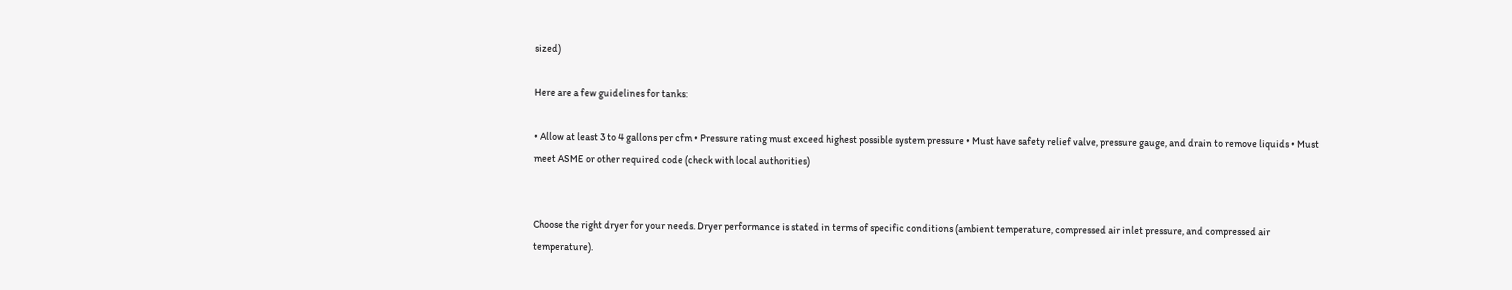sized)

Here are a few guidelines for tanks:

• Allow at least 3 to 4 gallons per cfm • Pressure rating must exceed highest possible system pressure • Must have safety relief valve, pressure gauge, and drain to remove liquids • Must meet ASME or other required code (check with local authorities)


Choose the right dryer for your needs. Dryer performance is stated in terms of specific conditions (ambient temperature, compressed air inlet pressure, and compressed air temperature).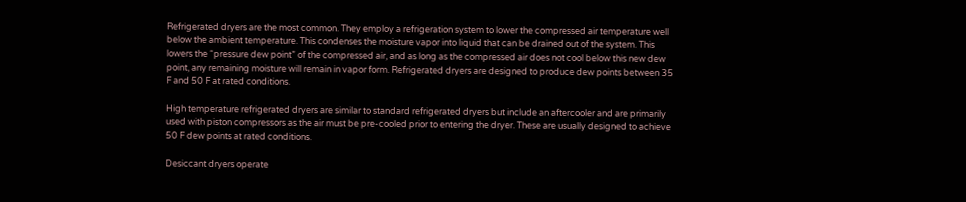Refrigerated dryers are the most common. They employ a refrigeration system to lower the compressed air temperature well below the ambient temperature. This condenses the moisture vapor into liquid that can be drained out of the system. This lowers the “pressure dew point” of the compressed air, and as long as the compressed air does not cool below this new dew point, any remaining moisture will remain in vapor form. Refrigerated dryers are designed to produce dew points between 35 F and 50 F at rated conditions.

High temperature refrigerated dryers are similar to standard refrigerated dryers but include an aftercooler and are primarily used with piston compressors as the air must be pre-cooled prior to entering the dryer. These are usually designed to achieve 50 F dew points at rated conditions.

Desiccant dryers operate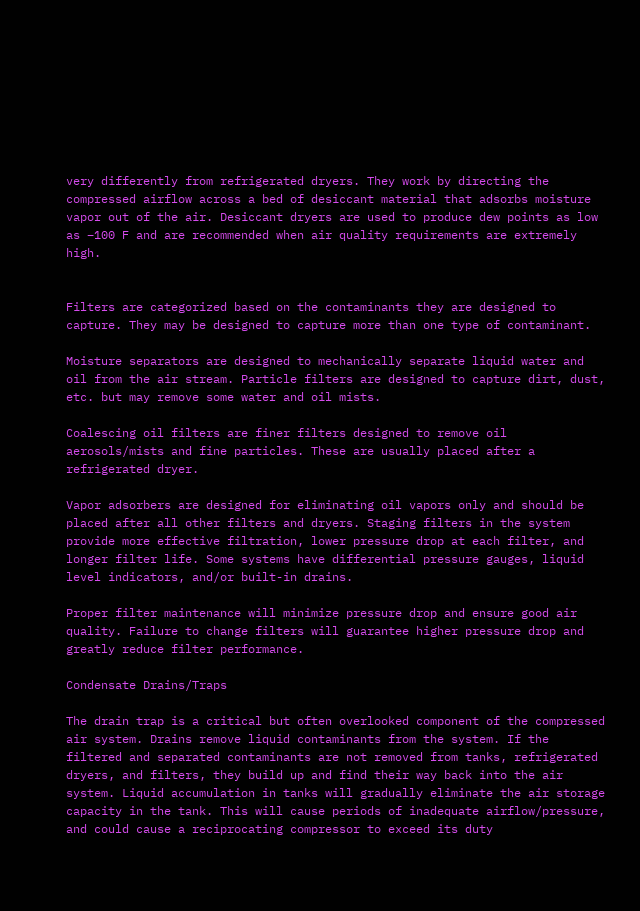very differently from refrigerated dryers. They work by directing the compressed airflow across a bed of desiccant material that adsorbs moisture vapor out of the air. Desiccant dryers are used to produce dew points as low as –100 F and are recommended when air quality requirements are extremely high.


Filters are categorized based on the contaminants they are designed to capture. They may be designed to capture more than one type of contaminant.

Moisture separators are designed to mechanically separate liquid water and oil from the air stream. Particle filters are designed to capture dirt, dust, etc. but may remove some water and oil mists.

Coalescing oil filters are finer filters designed to remove oil aerosols/mists and fine particles. These are usually placed after a refrigerated dryer.

Vapor adsorbers are designed for eliminating oil vapors only and should be placed after all other filters and dryers. Staging filters in the system provide more effective filtration, lower pressure drop at each filter, and longer filter life. Some systems have differential pressure gauges, liquid level indicators, and/or built-in drains.

Proper filter maintenance will minimize pressure drop and ensure good air quality. Failure to change filters will guarantee higher pressure drop and greatly reduce filter performance.

Condensate Drains/Traps

The drain trap is a critical but often overlooked component of the compressed air system. Drains remove liquid contaminants from the system. If the filtered and separated contaminants are not removed from tanks, refrigerated dryers, and filters, they build up and find their way back into the air system. Liquid accumulation in tanks will gradually eliminate the air storage capacity in the tank. This will cause periods of inadequate airflow/pressure, and could cause a reciprocating compressor to exceed its duty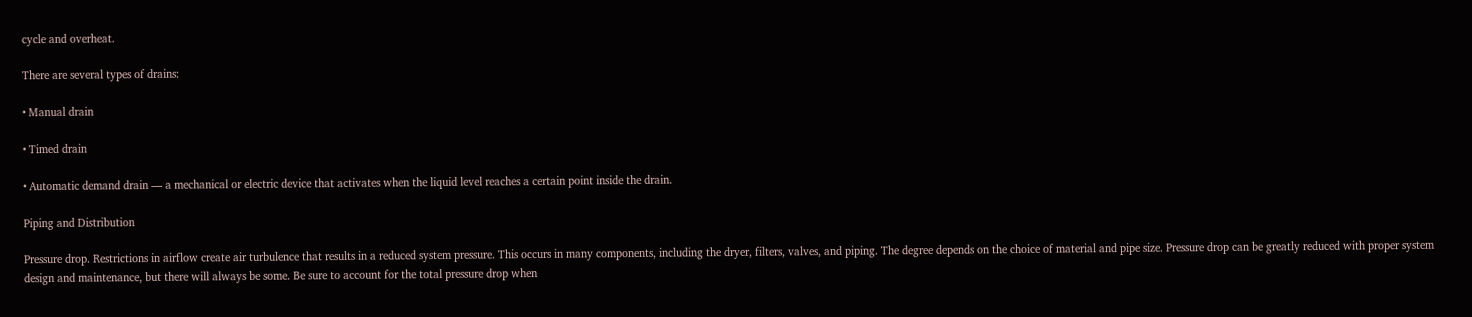cycle and overheat.

There are several types of drains:

• Manual drain

• Timed drain

• Automatic demand drain — a mechanical or electric device that activates when the liquid level reaches a certain point inside the drain.

Piping and Distribution

Pressure drop. Restrictions in airflow create air turbulence that results in a reduced system pressure. This occurs in many components, including the dryer, filters, valves, and piping. The degree depends on the choice of material and pipe size. Pressure drop can be greatly reduced with proper system design and maintenance, but there will always be some. Be sure to account for the total pressure drop when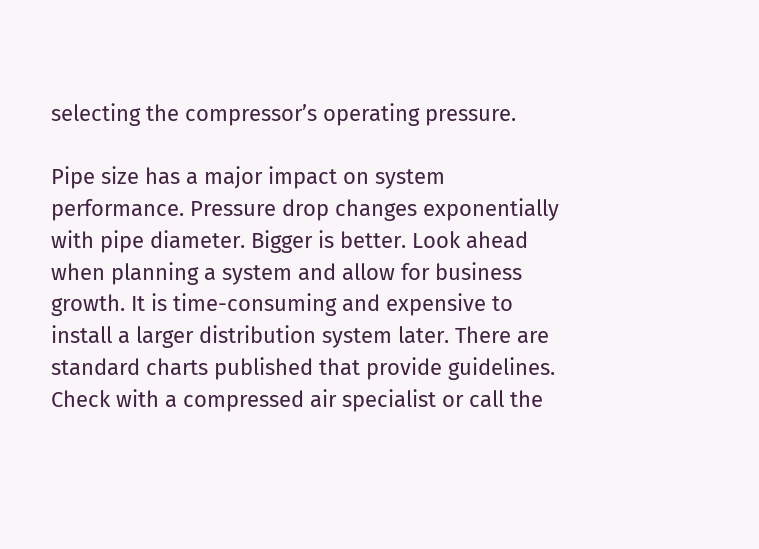selecting the compressor’s operating pressure.

Pipe size has a major impact on system performance. Pressure drop changes exponentially with pipe diameter. Bigger is better. Look ahead when planning a system and allow for business growth. It is time-consuming and expensive to install a larger distribution system later. There are standard charts published that provide guidelines. Check with a compressed air specialist or call the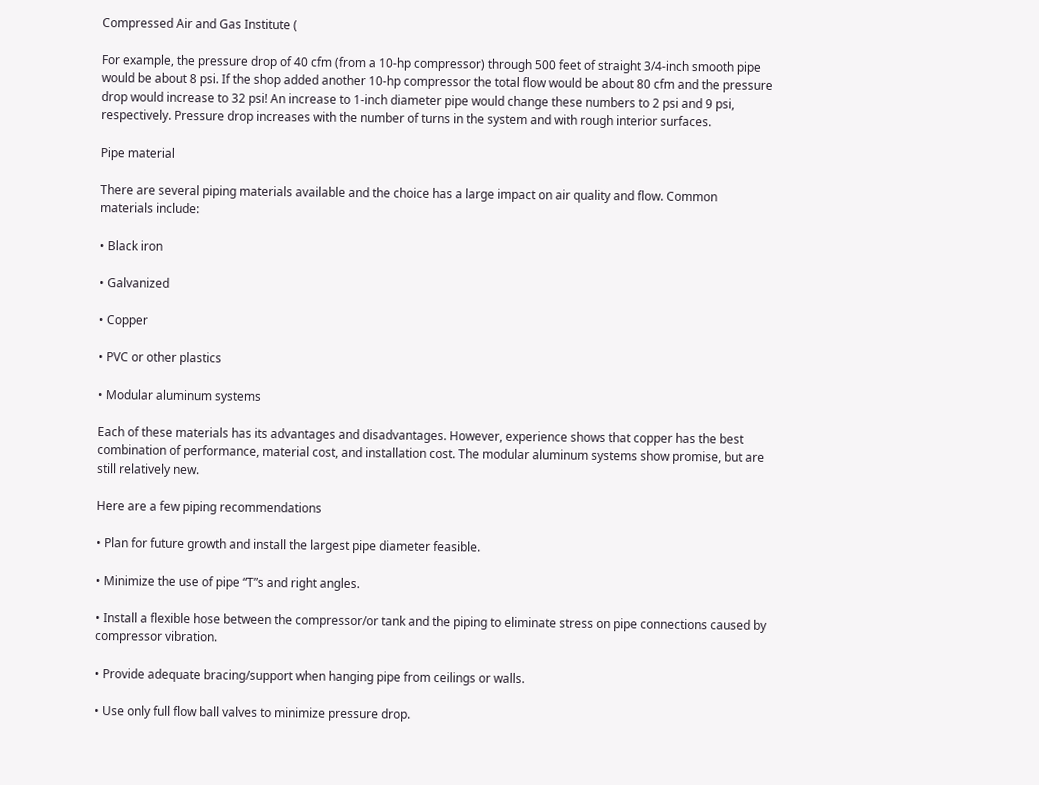Compressed Air and Gas Institute (

For example, the pressure drop of 40 cfm (from a 10-hp compressor) through 500 feet of straight 3/4-inch smooth pipe would be about 8 psi. If the shop added another 10-hp compressor the total flow would be about 80 cfm and the pressure drop would increase to 32 psi! An increase to 1-inch diameter pipe would change these numbers to 2 psi and 9 psi, respectively. Pressure drop increases with the number of turns in the system and with rough interior surfaces.

Pipe material

There are several piping materials available and the choice has a large impact on air quality and flow. Common materials include:

• Black iron

• Galvanized

• Copper

• PVC or other plastics

• Modular aluminum systems

Each of these materials has its advantages and disadvantages. However, experience shows that copper has the best combination of performance, material cost, and installation cost. The modular aluminum systems show promise, but are still relatively new.

Here are a few piping recommendations

• Plan for future growth and install the largest pipe diameter feasible.

• Minimize the use of pipe “T”s and right angles.

• Install a flexible hose between the compressor/or tank and the piping to eliminate stress on pipe connections caused by compressor vibration.

• Provide adequate bracing/support when hanging pipe from ceilings or walls.

• Use only full flow ball valves to minimize pressure drop.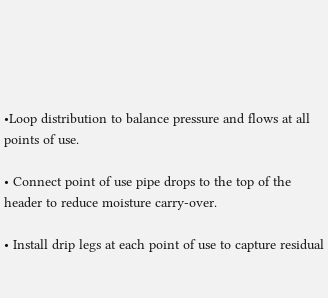•Loop distribution to balance pressure and flows at all points of use.

• Connect point of use pipe drops to the top of the header to reduce moisture carry-over.

• Install drip legs at each point of use to capture residual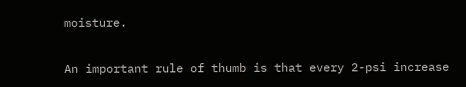moisture.


An important rule of thumb is that every 2-psi increase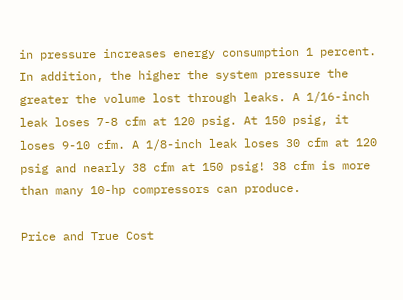in pressure increases energy consumption 1 percent. In addition, the higher the system pressure the greater the volume lost through leaks. A 1/16-inch leak loses 7-8 cfm at 120 psig. At 150 psig, it loses 9-10 cfm. A 1/8-inch leak loses 30 cfm at 120 psig and nearly 38 cfm at 150 psig! 38 cfm is more than many 10-hp compressors can produce.

Price and True Cost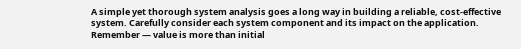A simple yet thorough system analysis goes a long way in building a reliable, cost-effective system. Carefully consider each system component and its impact on the application. Remember — value is more than initial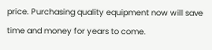price. Purchasing quality equipment now will save time and money for years to come.